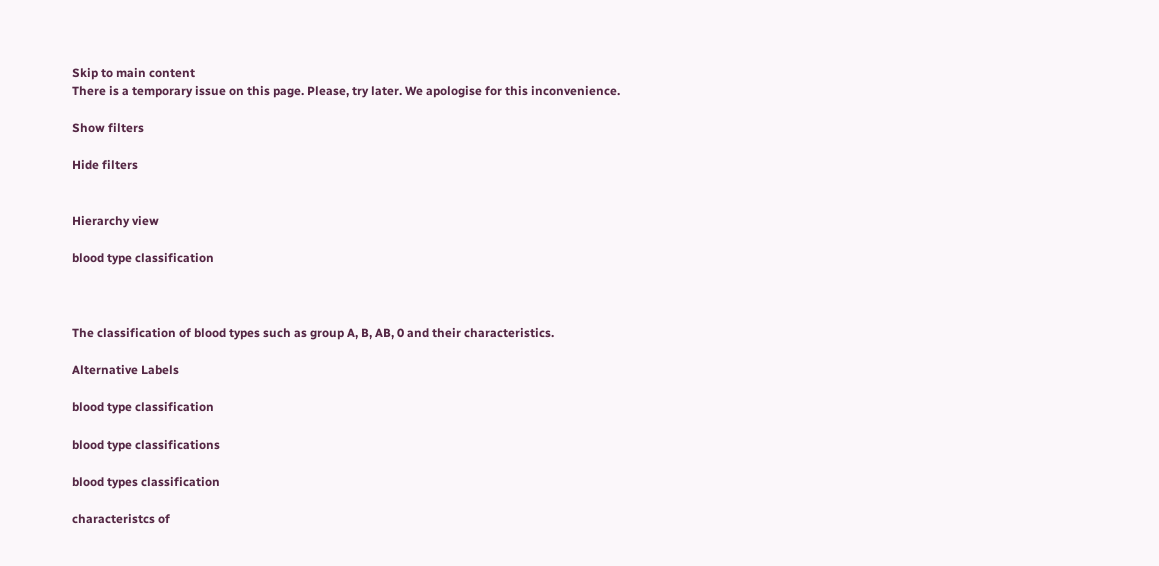Skip to main content
There is a temporary issue on this page. Please, try later. We apologise for this inconvenience.

Show filters

Hide filters


Hierarchy view

blood type classification



The classification of blood types such as group A, B, AB, 0 and their characteristics.

Alternative Labels

blood type classification

blood type classifications

blood types classification

characteristcs of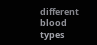different blood types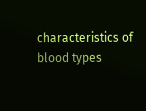characteristics of blood types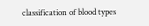classification of blood types